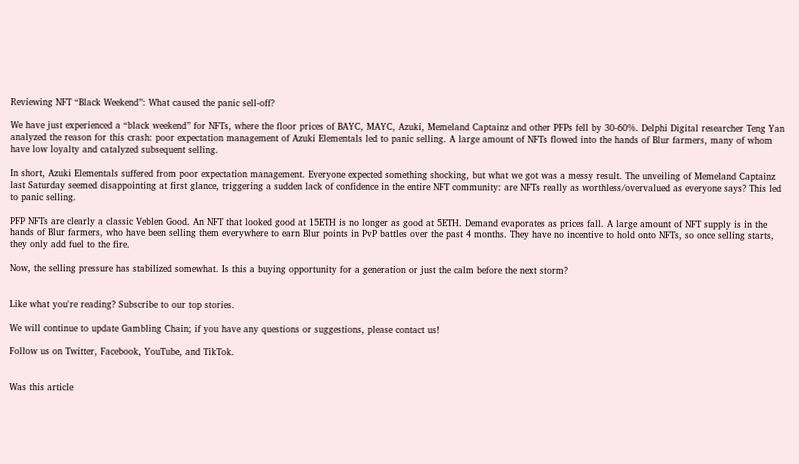Reviewing NFT “Black Weekend”: What caused the panic sell-off?

We have just experienced a “black weekend” for NFTs, where the floor prices of BAYC, MAYC, Azuki, Memeland Captainz and other PFPs fell by 30-60%. Delphi Digital researcher Teng Yan analyzed the reason for this crash: poor expectation management of Azuki Elementals led to panic selling. A large amount of NFTs flowed into the hands of Blur farmers, many of whom have low loyalty and catalyzed subsequent selling.

In short, Azuki Elementals suffered from poor expectation management. Everyone expected something shocking, but what we got was a messy result. The unveiling of Memeland Captainz last Saturday seemed disappointing at first glance, triggering a sudden lack of confidence in the entire NFT community: are NFTs really as worthless/overvalued as everyone says? This led to panic selling.

PFP NFTs are clearly a classic Veblen Good. An NFT that looked good at 15ETH is no longer as good at 5ETH. Demand evaporates as prices fall. A large amount of NFT supply is in the hands of Blur farmers, who have been selling them everywhere to earn Blur points in PvP battles over the past 4 months. They have no incentive to hold onto NFTs, so once selling starts, they only add fuel to the fire.

Now, the selling pressure has stabilized somewhat. Is this a buying opportunity for a generation or just the calm before the next storm?


Like what you're reading? Subscribe to our top stories.

We will continue to update Gambling Chain; if you have any questions or suggestions, please contact us!

Follow us on Twitter, Facebook, YouTube, and TikTok.


Was this article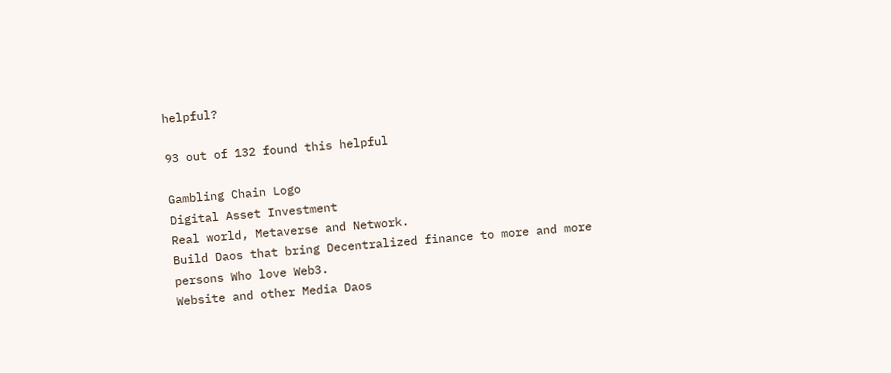helpful?

93 out of 132 found this helpful

Gambling Chain Logo
Digital Asset Investment
Real world, Metaverse and Network.
Build Daos that bring Decentralized finance to more and more persons Who love Web3.
Website and other Media Daos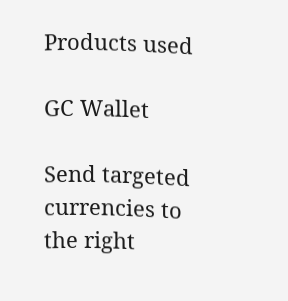Products used

GC Wallet

Send targeted currencies to the right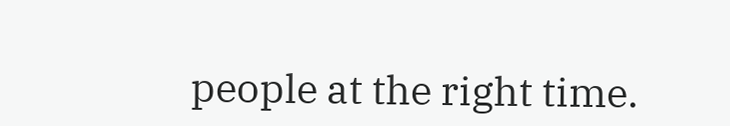people at the right time.